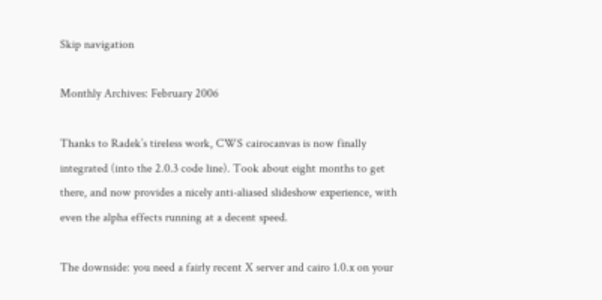Skip navigation

Monthly Archives: February 2006

Thanks to Radek’s tireless work, CWS cairocanvas is now finally integrated (into the 2.0.3 code line). Took about eight months to get there, and now provides a nicely anti-aliased slideshow experience, with even the alpha effects running at a decent speed.

The downside: you need a fairly recent X server and cairo 1.0.x on your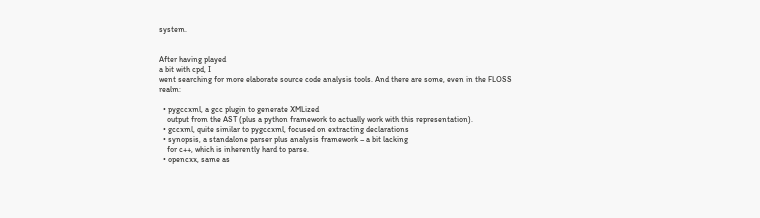system.


After having played
a bit with cpd, I
went searching for more elaborate source code analysis tools. And there are some, even in the FLOSS realm:

  • pygccxml, a gcc plugin to generate XMLized
    output from the AST (plus a python framework to actually work with this representation).
  • gccxml, quite similar to pygccxml, focused on extracting declarations
  • synopsis, a standalone parser plus analysis framework – a bit lacking
    for c++, which is inherently hard to parse.
  • opencxx, same as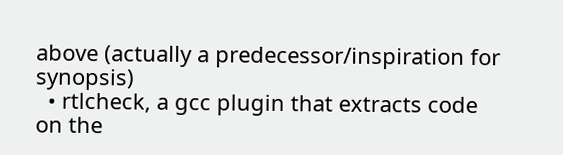above (actually a predecessor/inspiration for synopsis)
  • rtlcheck, a gcc plugin that extracts code on the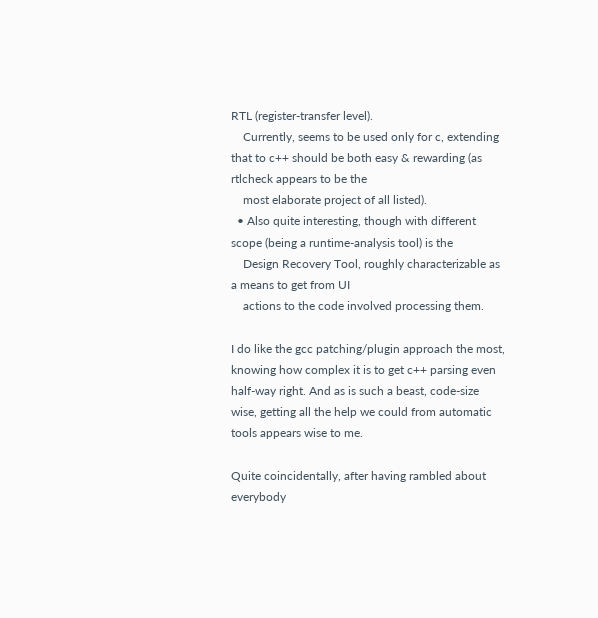RTL (register-transfer level).
    Currently, seems to be used only for c, extending that to c++ should be both easy & rewarding (as rtlcheck appears to be the
    most elaborate project of all listed).
  • Also quite interesting, though with different scope (being a runtime-analysis tool) is the
    Design Recovery Tool, roughly characterizable as a means to get from UI
    actions to the code involved processing them.

I do like the gcc patching/plugin approach the most, knowing how complex it is to get c++ parsing even half-way right. And as is such a beast, code-size wise, getting all the help we could from automatic tools appears wise to me.

Quite coincidentally, after having rambled about everybody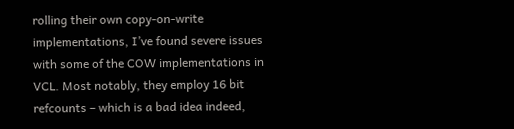rolling their own copy-on-write implementations, I’ve found severe issues with some of the COW implementations in VCL. Most notably, they employ 16 bit refcounts – which is a bad idea indeed,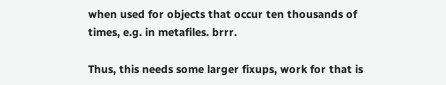when used for objects that occur ten thousands of times, e.g. in metafiles. brrr.

Thus, this needs some larger fixups, work for that is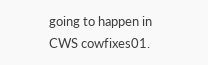going to happen in CWS cowfixes01.